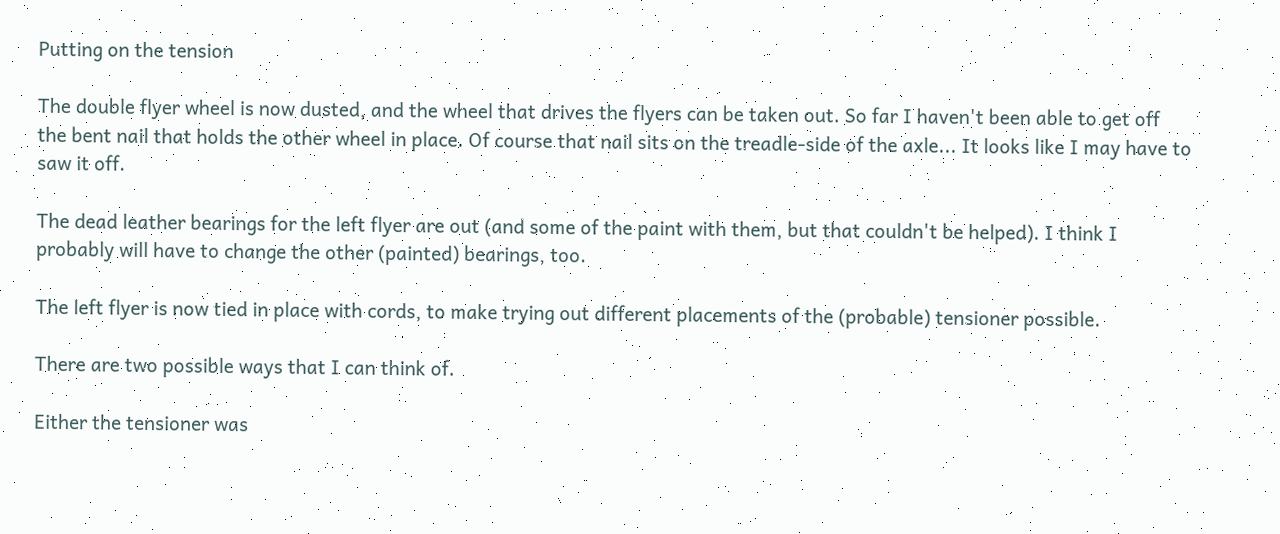Putting on the tension

The double flyer wheel is now dusted, and the wheel that drives the flyers can be taken out. So far I haven't been able to get off the bent nail that holds the other wheel in place. Of course that nail sits on the treadle-side of the axle... It looks like I may have to saw it off.

The dead leather bearings for the left flyer are out (and some of the paint with them, but that couldn't be helped). I think I probably will have to change the other (painted) bearings, too.

The left flyer is now tied in place with cords, to make trying out different placements of the (probable) tensioner possible.

There are two possible ways that I can think of.

Either the tensioner was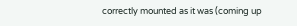correctly mounted as it was (coming up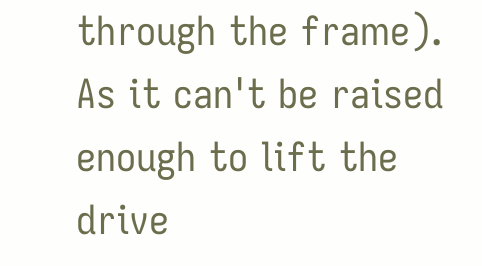through the frame). As it can't be raised enough to lift the drive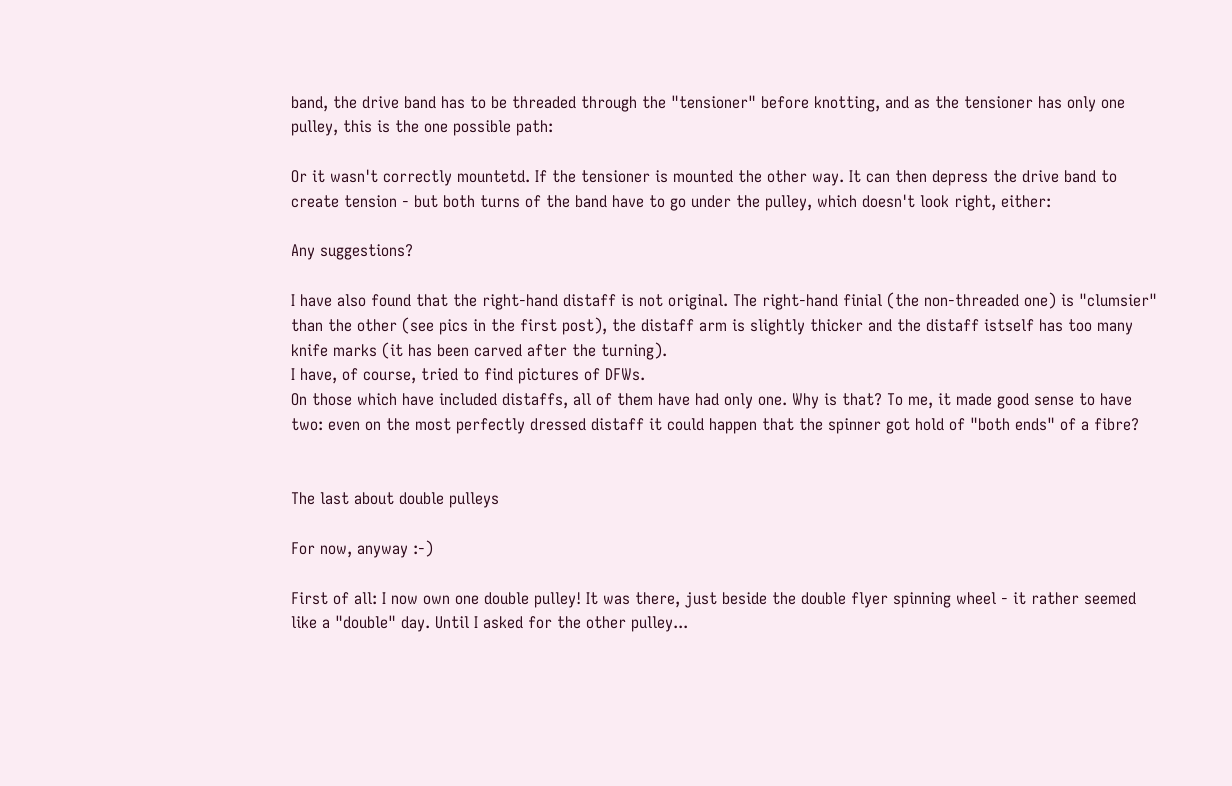band, the drive band has to be threaded through the "tensioner" before knotting, and as the tensioner has only one pulley, this is the one possible path:

Or it wasn't correctly mountetd. If the tensioner is mounted the other way. It can then depress the drive band to create tension - but both turns of the band have to go under the pulley, which doesn't look right, either:

Any suggestions?

I have also found that the right-hand distaff is not original. The right-hand finial (the non-threaded one) is "clumsier" than the other (see pics in the first post), the distaff arm is slightly thicker and the distaff istself has too many knife marks (it has been carved after the turning).
I have, of course, tried to find pictures of DFWs.
On those which have included distaffs, all of them have had only one. Why is that? To me, it made good sense to have two: even on the most perfectly dressed distaff it could happen that the spinner got hold of "both ends" of a fibre?


The last about double pulleys

For now, anyway :-)

First of all: I now own one double pulley! It was there, just beside the double flyer spinning wheel - it rather seemed like a "double" day. Until I asked for the other pulley...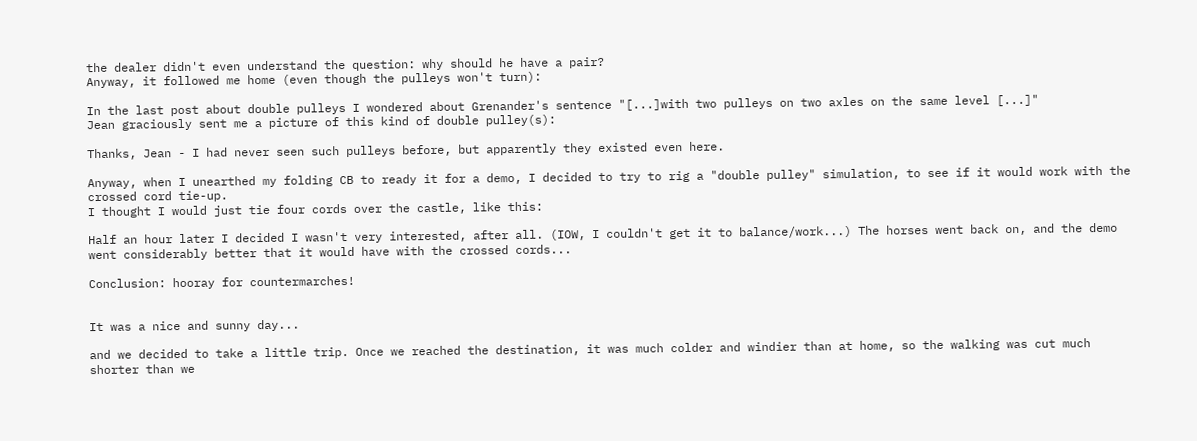the dealer didn't even understand the question: why should he have a pair?
Anyway, it followed me home (even though the pulleys won't turn):

In the last post about double pulleys I wondered about Grenander's sentence "[...]with two pulleys on two axles on the same level [...]"
Jean graciously sent me a picture of this kind of double pulley(s):

Thanks, Jean - I had never seen such pulleys before, but apparently they existed even here.

Anyway, when I unearthed my folding CB to ready it for a demo, I decided to try to rig a "double pulley" simulation, to see if it would work with the crossed cord tie-up.
I thought I would just tie four cords over the castle, like this:

Half an hour later I decided I wasn't very interested, after all. (IOW, I couldn't get it to balance/work...) The horses went back on, and the demo went considerably better that it would have with the crossed cords...

Conclusion: hooray for countermarches!


It was a nice and sunny day...

and we decided to take a little trip. Once we reached the destination, it was much colder and windier than at home, so the walking was cut much shorter than we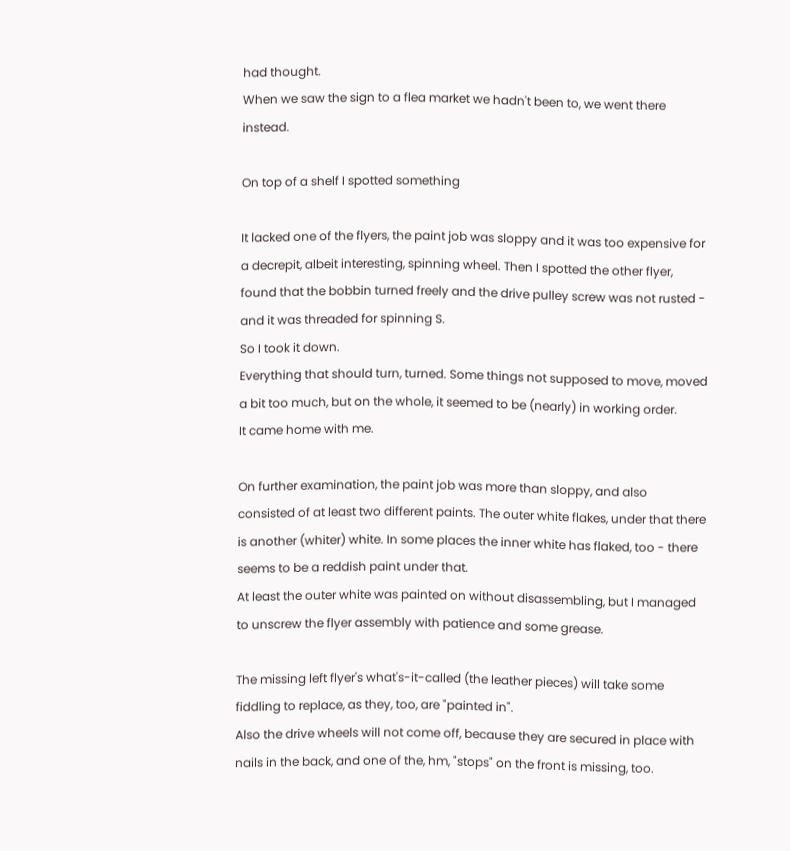had thought.
When we saw the sign to a flea market we hadn't been to, we went there instead.

On top of a shelf I spotted something

It lacked one of the flyers, the paint job was sloppy and it was too expensive for a decrepit, albeit interesting, spinning wheel. Then I spotted the other flyer, found that the bobbin turned freely and the drive pulley screw was not rusted - and it was threaded for spinning S.
So I took it down.
Everything that should turn, turned. Some things not supposed to move, moved a bit too much, but on the whole, it seemed to be (nearly) in working order.
It came home with me.

On further examination, the paint job was more than sloppy, and also consisted of at least two different paints. The outer white flakes, under that there is another (whiter) white. In some places the inner white has flaked, too - there seems to be a reddish paint under that.
At least the outer white was painted on without disassembling, but I managed to unscrew the flyer assembly with patience and some grease.

The missing left flyer's what's-it-called (the leather pieces) will take some fiddling to replace, as they, too, are "painted in".
Also the drive wheels will not come off, because they are secured in place with nails in the back, and one of the, hm, "stops" on the front is missing, too.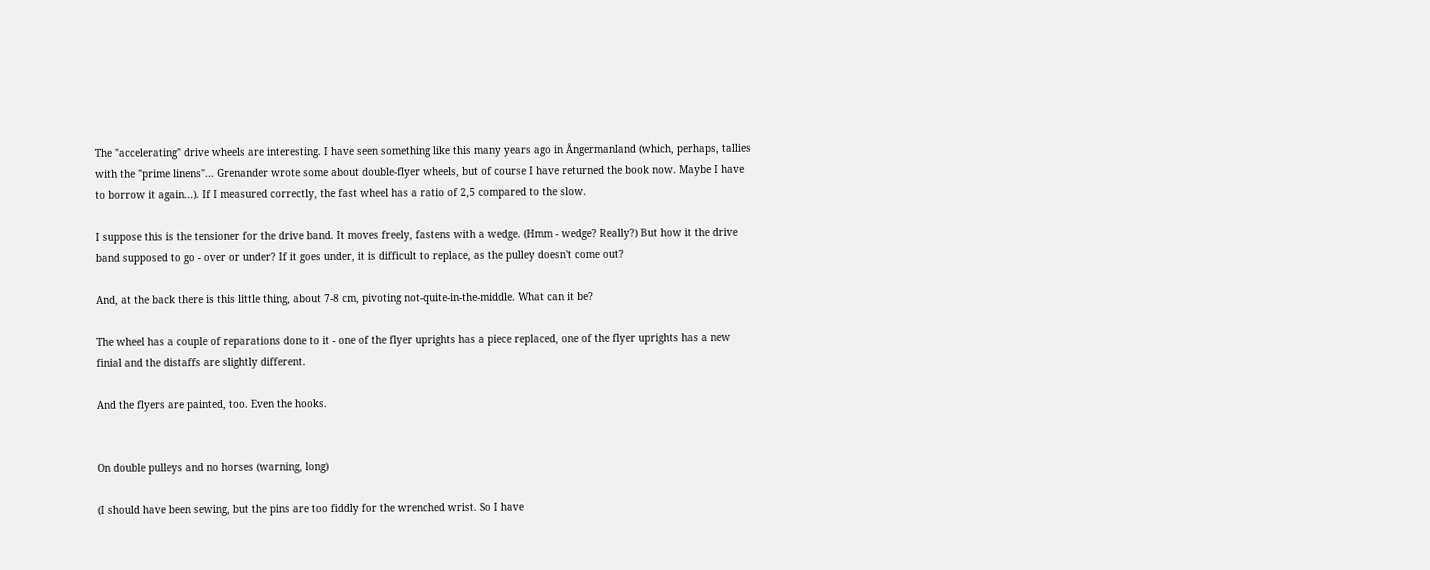The "accelerating" drive wheels are interesting. I have seen something like this many years ago in Ångermanland (which, perhaps, tallies with the "prime linens"... Grenander wrote some about double-flyer wheels, but of course I have returned the book now. Maybe I have to borrow it again...). If I measured correctly, the fast wheel has a ratio of 2,5 compared to the slow.

I suppose this is the tensioner for the drive band. It moves freely, fastens with a wedge. (Hmm - wedge? Really?) But how it the drive band supposed to go - over or under? If it goes under, it is difficult to replace, as the pulley doesn't come out?

And, at the back there is this little thing, about 7-8 cm, pivoting not-quite-in-the-middle. What can it be?

The wheel has a couple of reparations done to it - one of the flyer uprights has a piece replaced, one of the flyer uprights has a new finial and the distaffs are slightly different.

And the flyers are painted, too. Even the hooks.


On double pulleys and no horses (warning, long)

(I should have been sewing, but the pins are too fiddly for the wrenched wrist. So I have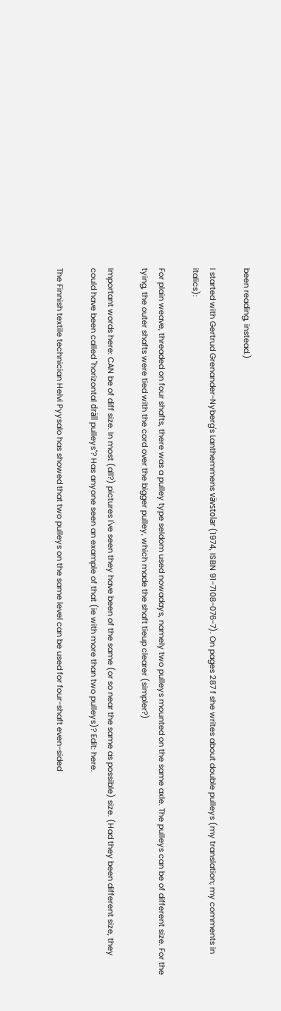been reading, instead.)

I started with Gertrud Grenander-Nyberg's Lanthemmens vävstolar (1974, ISBN 91-7108-076-7). On pages 287 f she writes about double pulleys (my translation; my comments in italics):

For plain weave, threaded on four shafts, there was a pulley type seldom used nowadays, namely two pulleys mounted on the same axle. The pulleys can be of different size. For the tying, the outer shafts were tied with the cord over the bigger pulley, which made the shaft tieup clearer (simpler?)

Important words here: CAN be of diff size. In most (all?) pictures I've seen they have been of the same (or so near the same as possible) size. (Had they been different size, they could have been called "horizontal dräll pulleys"? Has anyone seen an example of that (ie with more than two pulleys)? Edit: here.

The Finnish textile technician Helvi Pyysalo has showed that two pulleys on the same level can be used for four-shaft even-sided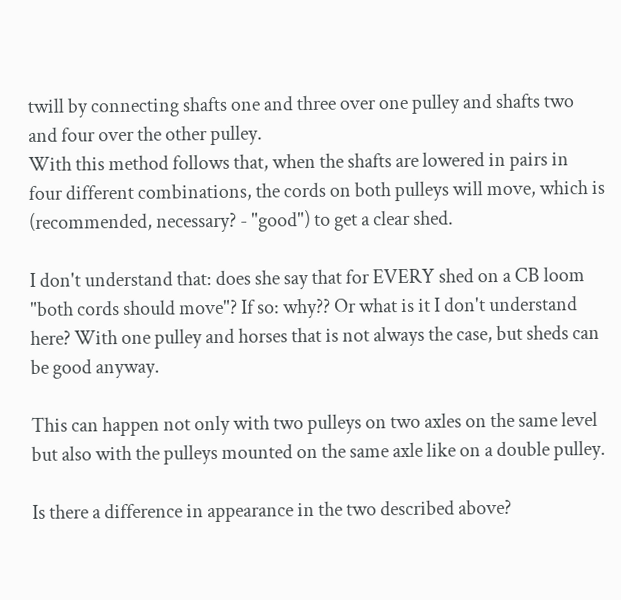twill by connecting shafts one and three over one pulley and shafts two and four over the other pulley.
With this method follows that, when the shafts are lowered in pairs in four different combinations, the cords on both pulleys will move, which is (recommended, necessary? - "good") to get a clear shed.

I don't understand that: does she say that for EVERY shed on a CB loom "both cords should move"? If so: why?? Or what is it I don't understand here? With one pulley and horses that is not always the case, but sheds can be good anyway.

This can happen not only with two pulleys on two axles on the same level but also with the pulleys mounted on the same axle like on a double pulley.

Is there a difference in appearance in the two described above?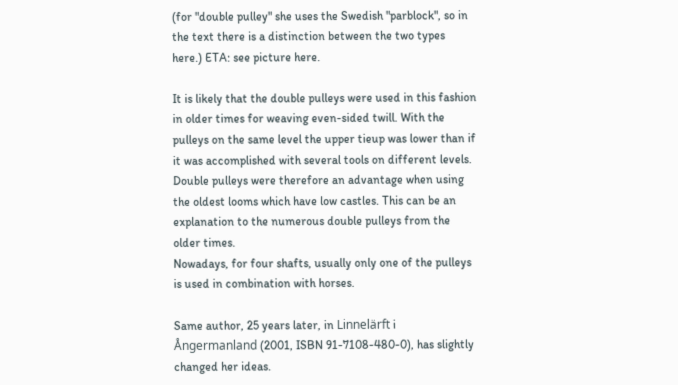(for "double pulley" she uses the Swedish "parblock", so in the text there is a distinction between the two types here.) ETA: see picture here.

It is likely that the double pulleys were used in this fashion in older times for weaving even-sided twill. With the pulleys on the same level the upper tieup was lower than if it was accomplished with several tools on different levels. Double pulleys were therefore an advantage when using the oldest looms which have low castles. This can be an explanation to the numerous double pulleys from the older times.
Nowadays, for four shafts, usually only one of the pulleys is used in combination with horses.

Same author, 25 years later, in Linnelärft i Ångermanland (2001, ISBN 91-7108-480-0), has slightly changed her ideas.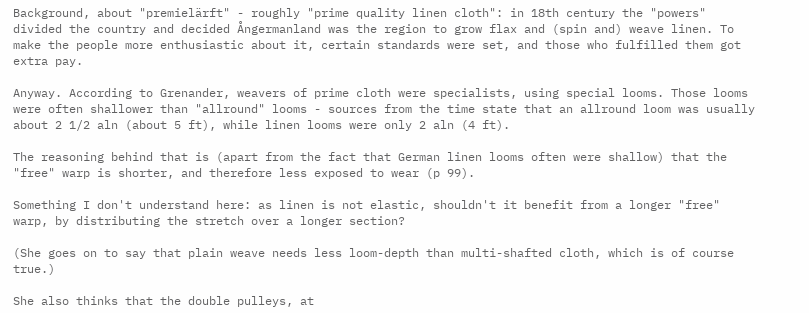Background, about "premielärft" - roughly "prime quality linen cloth": in 18th century the "powers" divided the country and decided Ångermanland was the region to grow flax and (spin and) weave linen. To make the people more enthusiastic about it, certain standards were set, and those who fulfilled them got extra pay.

Anyway. According to Grenander, weavers of prime cloth were specialists, using special looms. Those looms were often shallower than "allround" looms - sources from the time state that an allround loom was usually about 2 1/2 aln (about 5 ft), while linen looms were only 2 aln (4 ft).

The reasoning behind that is (apart from the fact that German linen looms often were shallow) that the "free" warp is shorter, and therefore less exposed to wear (p 99).

Something I don't understand here: as linen is not elastic, shouldn't it benefit from a longer "free" warp, by distributing the stretch over a longer section?

(She goes on to say that plain weave needs less loom-depth than multi-shafted cloth, which is of course true.)

She also thinks that the double pulleys, at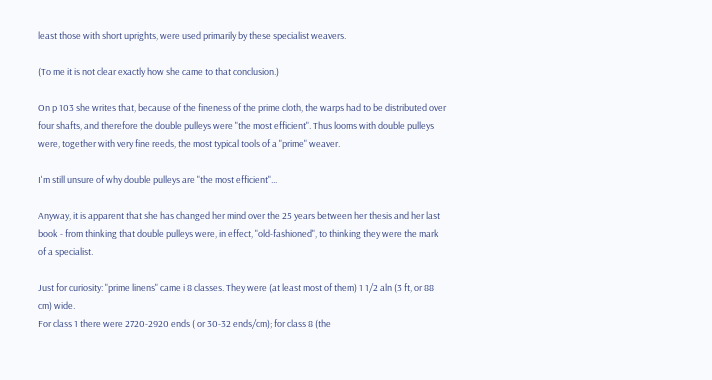least those with short uprights, were used primarily by these specialist weavers.

(To me it is not clear exactly how she came to that conclusion.)

On p 103 she writes that, because of the fineness of the prime cloth, the warps had to be distributed over four shafts, and therefore the double pulleys were "the most efficient". Thus looms with double pulleys were, together with very fine reeds, the most typical tools of a "prime" weaver.

I'm still unsure of why double pulleys are "the most efficient"...

Anyway, it is apparent that she has changed her mind over the 25 years between her thesis and her last book - from thinking that double pulleys were, in effect, "old-fashioned", to thinking they were the mark of a specialist.

Just for curiosity: "prime linens" came i 8 classes. They were (at least most of them) 1 1/2 aln (3 ft, or 88 cm) wide.
For class 1 there were 2720-2920 ends ( or 30-32 ends/cm); for class 8 (the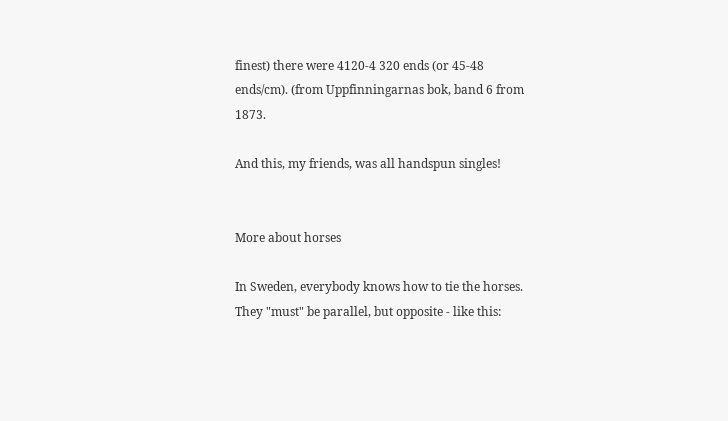finest) there were 4120-4 320 ends (or 45-48 ends/cm). (from Uppfinningarnas bok, band 6 from 1873.

And this, my friends, was all handspun singles!


More about horses

In Sweden, everybody knows how to tie the horses. They "must" be parallel, but opposite - like this: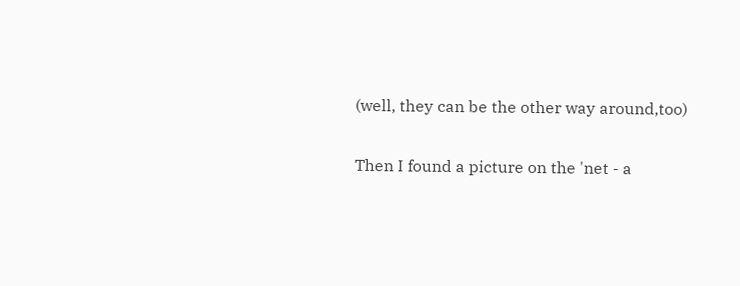(well, they can be the other way around,too)

Then I found a picture on the 'net - a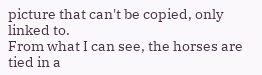picture that can't be copied, only linked to.
From what I can see, the horses are tied in a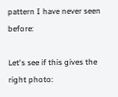pattern I have never seen before:

Let's see if this gives the right photo: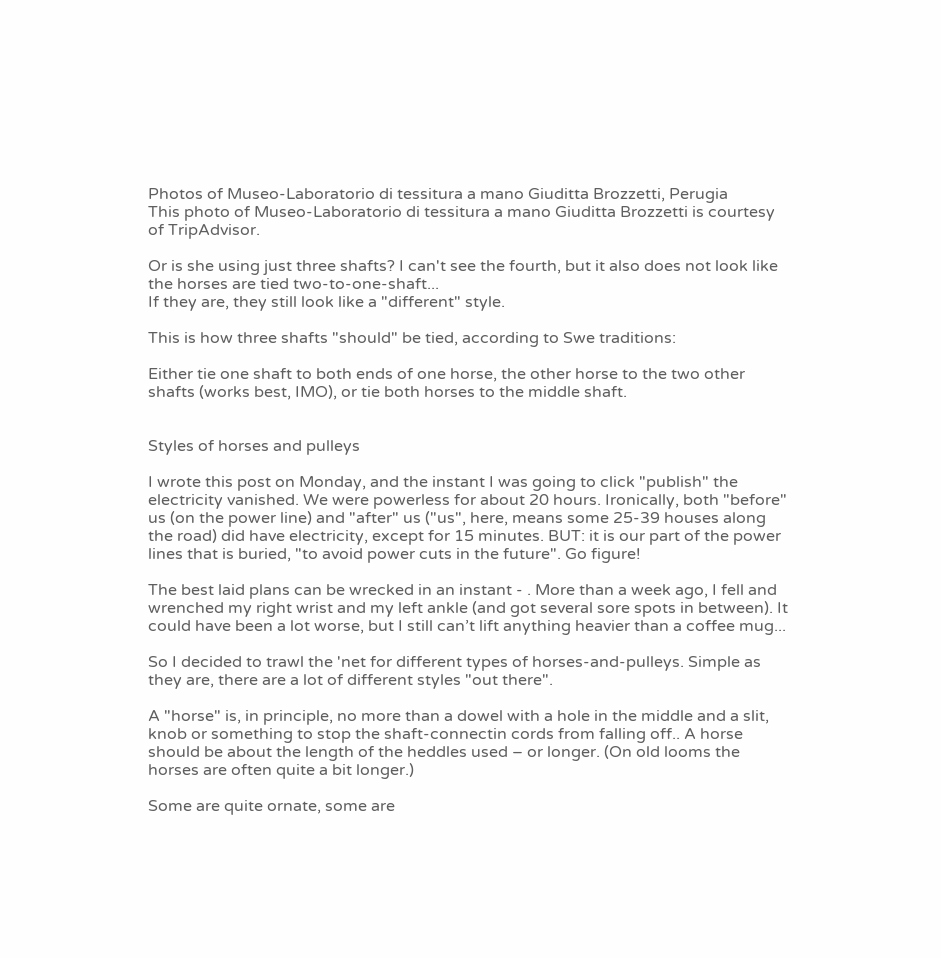Photos of Museo-Laboratorio di tessitura a mano Giuditta Brozzetti, Perugia
This photo of Museo-Laboratorio di tessitura a mano Giuditta Brozzetti is courtesy of TripAdvisor.

Or is she using just three shafts? I can't see the fourth, but it also does not look like the horses are tied two-to-one-shaft...
If they are, they still look like a "different" style.

This is how three shafts "should" be tied, according to Swe traditions:

Either tie one shaft to both ends of one horse, the other horse to the two other shafts (works best, IMO), or tie both horses to the middle shaft.


Styles of horses and pulleys

I wrote this post on Monday, and the instant I was going to click "publish" the electricity vanished. We were powerless for about 20 hours. Ironically, both "before" us (on the power line) and "after" us ("us", here, means some 25-39 houses along the road) did have electricity, except for 15 minutes. BUT: it is our part of the power lines that is buried, "to avoid power cuts in the future". Go figure!

The best laid plans can be wrecked in an instant - . More than a week ago, I fell and wrenched my right wrist and my left ankle (and got several sore spots in between). It could have been a lot worse, but I still can’t lift anything heavier than a coffee mug...

So I decided to trawl the 'net for different types of horses-and-pulleys. Simple as they are, there are a lot of different styles "out there".

A "horse" is, in principle, no more than a dowel with a hole in the middle and a slit, knob or something to stop the shaft-connectin cords from falling off.. A horse should be about the length of the heddles used – or longer. (On old looms the horses are often quite a bit longer.)

Some are quite ornate, some are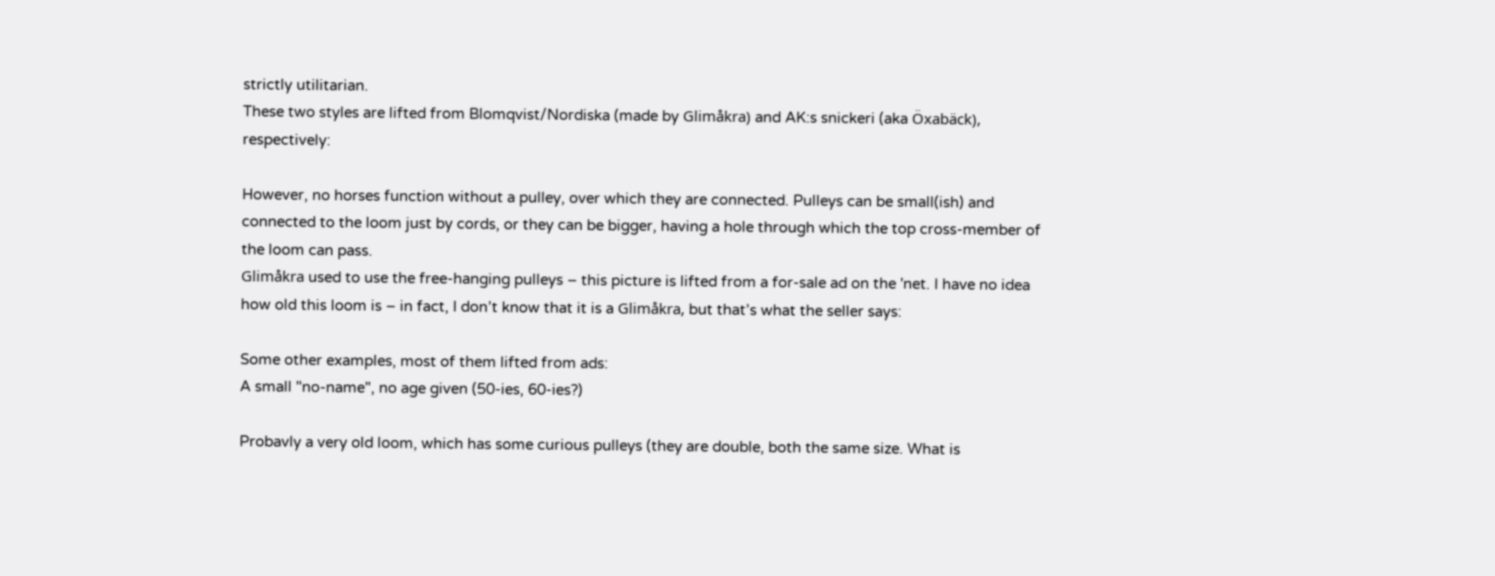strictly utilitarian.
These two styles are lifted from Blomqvist/Nordiska (made by Glimåkra) and AK:s snickeri (aka Öxabäck), respectively:

However, no horses function without a pulley, over which they are connected. Pulleys can be small(ish) and connected to the loom just by cords, or they can be bigger, having a hole through which the top cross-member of the loom can pass.
Glimåkra used to use the free-hanging pulleys – this picture is lifted from a for-sale ad on the 'net. I have no idea how old this loom is – in fact, I don’t know that it is a Glimåkra, but that’s what the seller says:

Some other examples, most of them lifted from ads:
A small "no-name", no age given (50-ies, 60-ies?)

Probavly a very old loom, which has some curious pulleys (they are double, both the same size. What is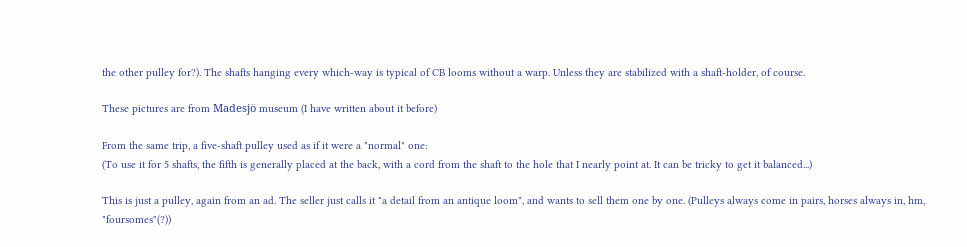the other pulley for?). The shafts hanging every which-way is typical of CB looms without a warp. Unless they are stabilized with a shaft-holder, of course.

These pictures are from Madesjö museum (I have written about it before)

From the same trip, a five-shaft pulley used as if it were a "normal" one:
(To use it for 5 shafts, the fifth is generally placed at the back, with a cord from the shaft to the hole that I nearly point at. It can be tricky to get it balanced...)

This is just a pulley, again from an ad. The seller just calls it "a detail from an antique loom", and wants to sell them one by one. (Pulleys always come in pairs, horses always in, hm, "foursomes"(?))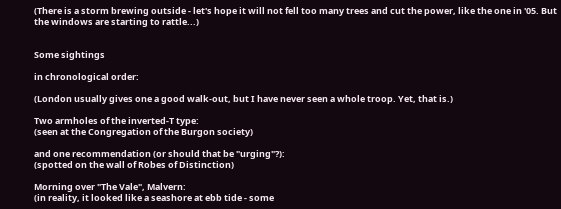(There is a storm brewing outside - let's hope it will not fell too many trees and cut the power, like the one in '05. But the windows are starting to rattle...)


Some sightings

in chronological order:

(London usually gives one a good walk-out, but I have never seen a whole troop. Yet, that is.)

Two armholes of the inverted-T type:
(seen at the Congregation of the Burgon society)

and one recommendation (or should that be "urging"?):
(spotted on the wall of Robes of Distinction)

Morning over "The Vale", Malvern:
(in reality, it looked like a seashore at ebb tide - some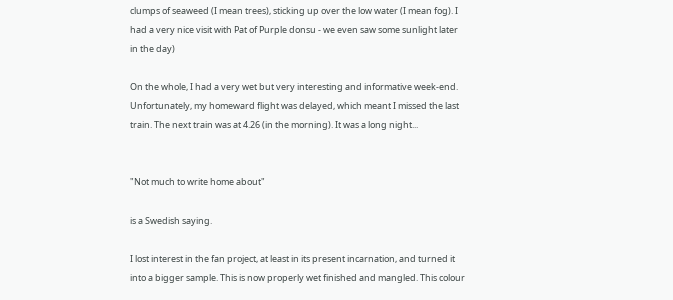clumps of seaweed (I mean trees), sticking up over the low water (I mean fog). I had a very nice visit with Pat of Purple donsu - we even saw some sunlight later in the day)

On the whole, I had a very wet but very interesting and informative week-end.
Unfortunately, my homeward flight was delayed, which meant I missed the last train. The next train was at 4.26 (in the morning). It was a long night...


"Not much to write home about"

is a Swedish saying.

I lost interest in the fan project, at least in its present incarnation, and turned it into a bigger sample. This is now properly wet finished and mangled. This colour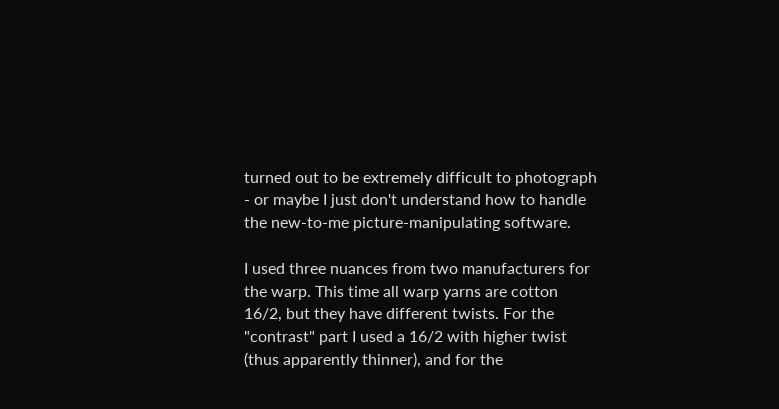turned out to be extremely difficult to photograph - or maybe I just don't understand how to handle the new-to-me picture-manipulating software.

I used three nuances from two manufacturers for the warp. This time all warp yarns are cotton 16/2, but they have different twists. For the "contrast" part I used a 16/2 with higher twist (thus apparently thinner), and for the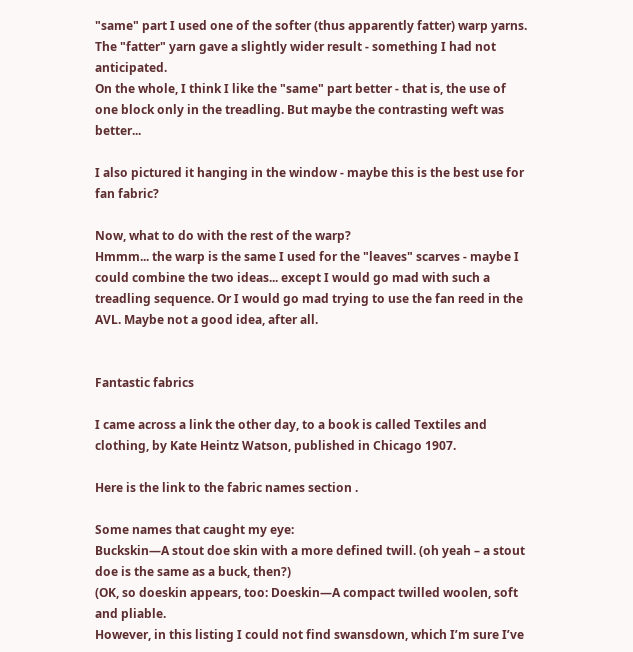"same" part I used one of the softer (thus apparently fatter) warp yarns. The "fatter" yarn gave a slightly wider result - something I had not anticipated.
On the whole, I think I like the "same" part better - that is, the use of one block only in the treadling. But maybe the contrasting weft was better...

I also pictured it hanging in the window - maybe this is the best use for fan fabric?

Now, what to do with the rest of the warp?
Hmmm... the warp is the same I used for the "leaves" scarves - maybe I could combine the two ideas... except I would go mad with such a treadling sequence. Or I would go mad trying to use the fan reed in the AVL. Maybe not a good idea, after all.


Fantastic fabrics

I came across a link the other day, to a book is called Textiles and clothing, by Kate Heintz Watson, published in Chicago 1907.

Here is the link to the fabric names section .

Some names that caught my eye:
Buckskin—A stout doe skin with a more defined twill. (oh yeah – a stout doe is the same as a buck, then?)
(OK, so doeskin appears, too: Doeskin—A compact twilled woolen, soft and pliable.
However, in this listing I could not find swansdown, which I’m sure I’ve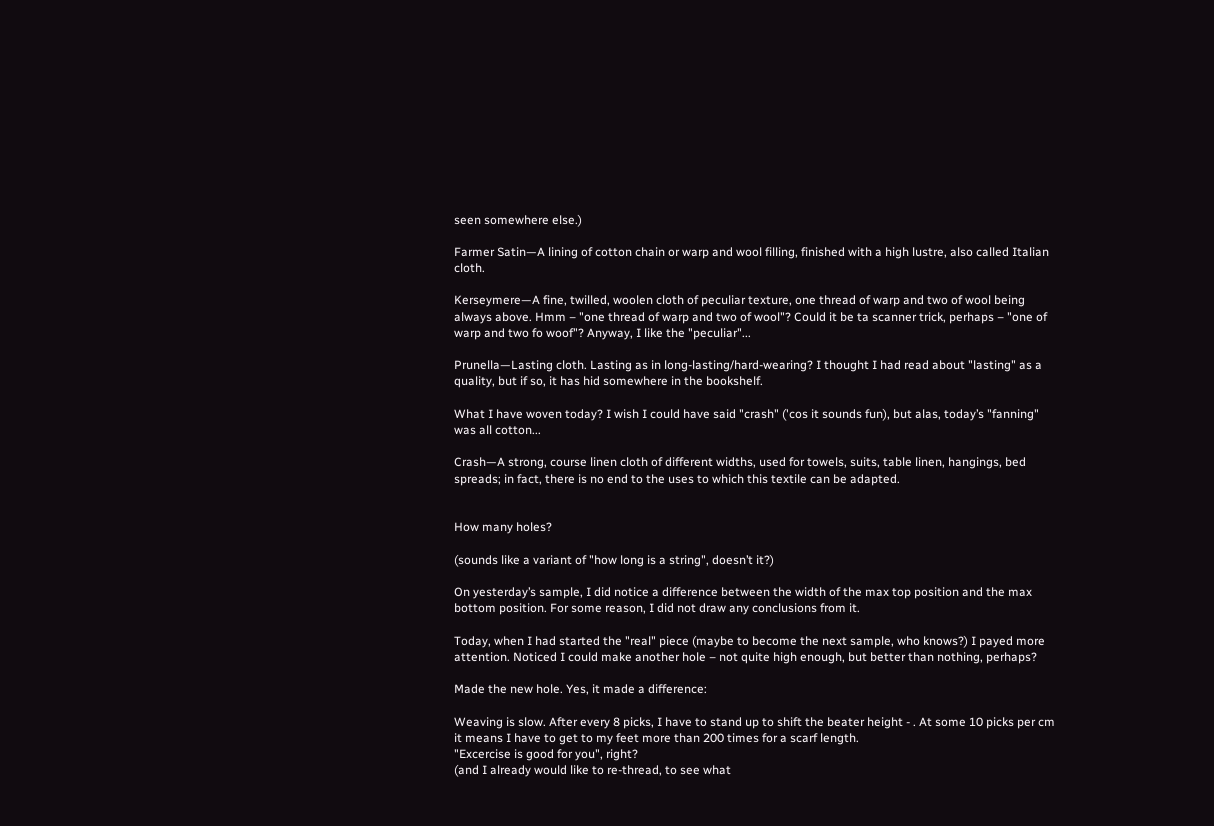seen somewhere else.)

Farmer Satin—A lining of cotton chain or warp and wool filling, finished with a high lustre, also called Italian cloth.

Kerseymere—A fine, twilled, woolen cloth of peculiar texture, one thread of warp and two of wool being always above. Hmm – "one thread of warp and two of wool"? Could it be ta scanner trick, perhaps – "one of warp and two fo woof"? Anyway, I like the "peculiar"...

Prunella—Lasting cloth. Lasting as in long-lasting/hard-wearing? I thought I had read about "lasting" as a quality, but if so, it has hid somewhere in the bookshelf.

What I have woven today? I wish I could have said "crash" ('cos it sounds fun), but alas, today’s "fanning" was all cotton...

Crash—A strong, course linen cloth of different widths, used for towels, suits, table linen, hangings, bed spreads; in fact, there is no end to the uses to which this textile can be adapted.


How many holes?

(sounds like a variant of "how long is a string", doesn’t it?)

On yesterday’s sample, I did notice a difference between the width of the max top position and the max bottom position. For some reason, I did not draw any conclusions from it.

Today, when I had started the "real" piece (maybe to become the next sample, who knows?) I payed more attention. Noticed I could make another hole – not quite high enough, but better than nothing, perhaps?

Made the new hole. Yes, it made a difference:

Weaving is slow. After every 8 picks, I have to stand up to shift the beater height - . At some 10 picks per cm it means I have to get to my feet more than 200 times for a scarf length.
"Excercise is good for you", right?
(and I already would like to re-thread, to see what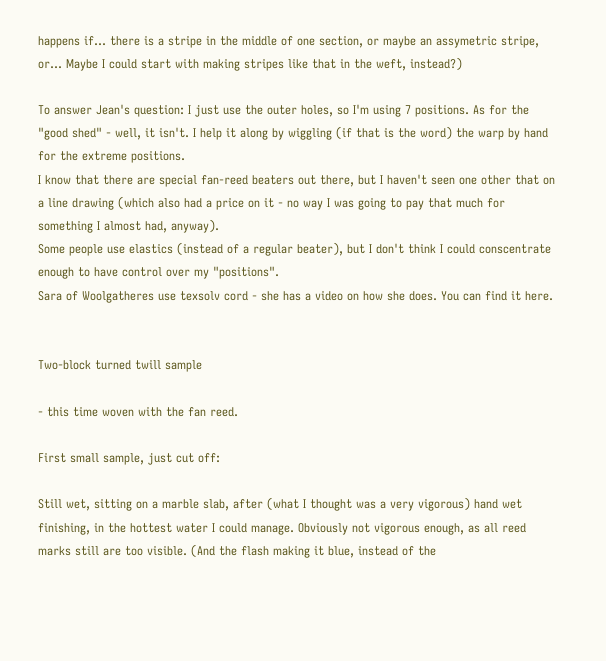happens if... there is a stripe in the middle of one section, or maybe an assymetric stripe, or... Maybe I could start with making stripes like that in the weft, instead?)

To answer Jean's question: I just use the outer holes, so I'm using 7 positions. As for the "good shed" - well, it isn't. I help it along by wiggling (if that is the word) the warp by hand for the extreme positions.
I know that there are special fan-reed beaters out there, but I haven't seen one other that on a line drawing (which also had a price on it - no way I was going to pay that much for something I almost had, anyway).
Some people use elastics (instead of a regular beater), but I don't think I could conscentrate enough to have control over my "positions".
Sara of Woolgatheres use texsolv cord - she has a video on how she does. You can find it here.


Two-block turned twill sample

- this time woven with the fan reed.

First small sample, just cut off:

Still wet, sitting on a marble slab, after (what I thought was a very vigorous) hand wet finishing, in the hottest water I could manage. Obviously not vigorous enough, as all reed marks still are too visible. (And the flash making it blue, instead of the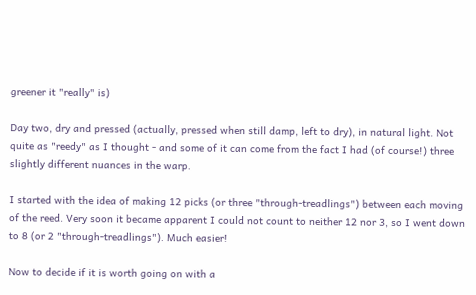greener it "really" is)

Day two, dry and pressed (actually, pressed when still damp, left to dry), in natural light. Not quite as "reedy" as I thought - and some of it can come from the fact I had (of course!) three slightly different nuances in the warp.

I started with the idea of making 12 picks (or three "through-treadlings") between each moving of the reed. Very soon it became apparent I could not count to neither 12 nor 3, so I went down to 8 (or 2 "through-treadlings"). Much easier!

Now to decide if it is worth going on with a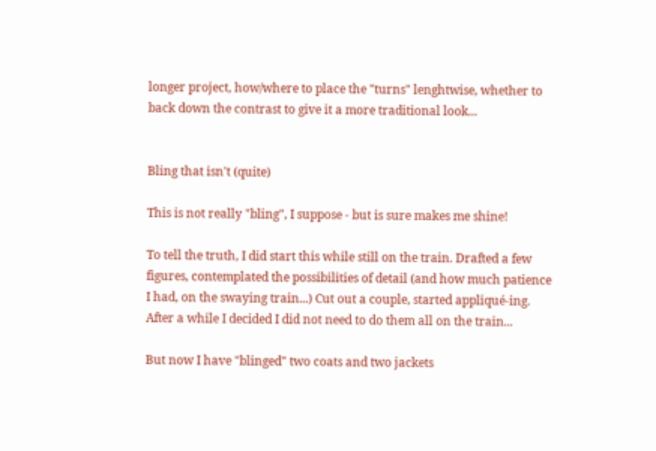longer project, how/where to place the "turns" lenghtwise, whether to back down the contrast to give it a more traditional look...


Bling that isn't (quite)

This is not really "bling", I suppose - but is sure makes me shine!

To tell the truth, I did start this while still on the train. Drafted a few figures, contemplated the possibilities of detail (and how much patience I had, on the swaying train...) Cut out a couple, started appliqué-ing.
After a while I decided I did not need to do them all on the train...

But now I have "blinged" two coats and two jackets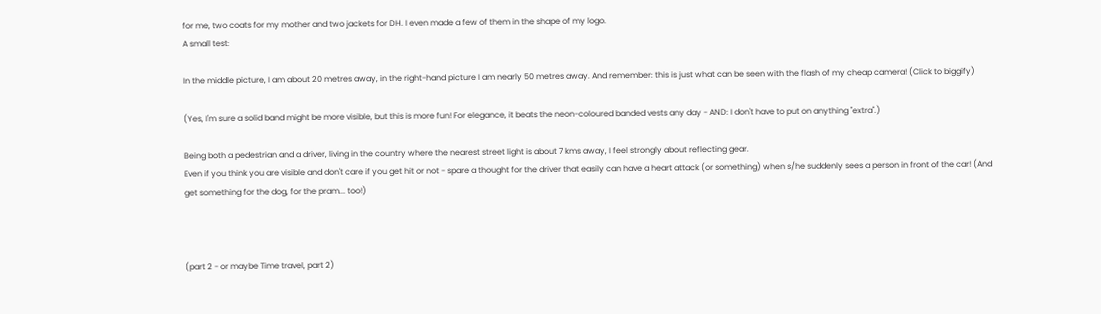for me, two coats for my mother and two jackets for DH. I even made a few of them in the shape of my logo.
A small test:

In the middle picture, I am about 20 metres away, in the right-hand picture I am nearly 50 metres away. And remember: this is just what can be seen with the flash of my cheap camera! (Click to biggify)

(Yes, I'm sure a solid band might be more visible, but this is more fun! For elegance, it beats the neon-coloured banded vests any day - AND: I don't have to put on anything "extra".)

Being both a pedestrian and a driver, living in the country where the nearest street light is about 7 kms away, I feel strongly about reflecting gear.
Even if you think you are visible and don't care if you get hit or not - spare a thought for the driver that easily can have a heart attack (or something) when s/he suddenly sees a person in front of the car! (And get something for the dog, for the pram... too!)



(part 2 - or maybe Time travel, part 2)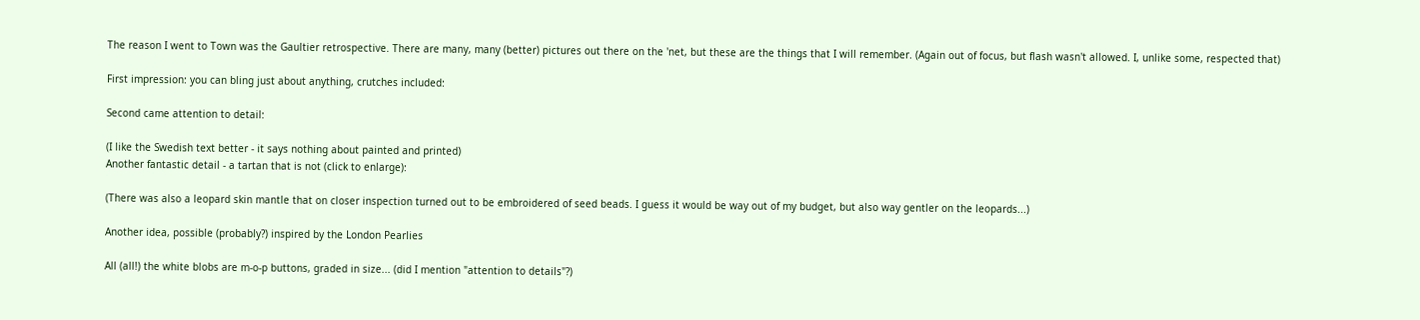The reason I went to Town was the Gaultier retrospective. There are many, many (better) pictures out there on the 'net, but these are the things that I will remember. (Again out of focus, but flash wasn't allowed. I, unlike some, respected that)

First impression: you can bling just about anything, crutches included:

Second came attention to detail:

(I like the Swedish text better - it says nothing about painted and printed)
Another fantastic detail - a tartan that is not (click to enlarge):

(There was also a leopard skin mantle that on closer inspection turned out to be embroidered of seed beads. I guess it would be way out of my budget, but also way gentler on the leopards...)

Another idea, possible (probably?) inspired by the London Pearlies

All (all!) the white blobs are m-o-p buttons, graded in size... (did I mention "attention to details"?)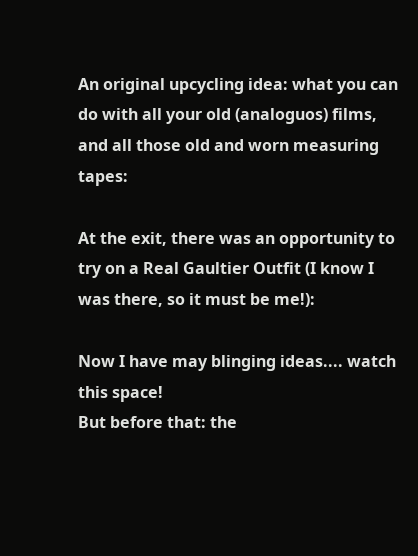An original upcycling idea: what you can do with all your old (analoguos) films, and all those old and worn measuring tapes:

At the exit, there was an opportunity to try on a Real Gaultier Outfit (I know I was there, so it must be me!):

Now I have may blinging ideas.... watch this space!
But before that: the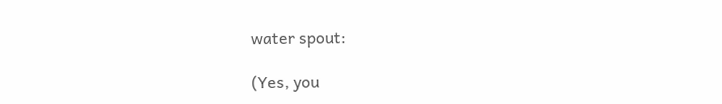water spout:

(Yes, you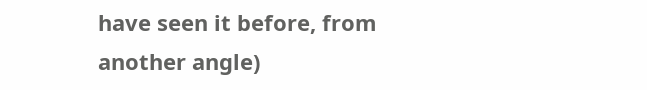have seen it before, from another angle)